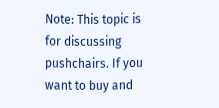Note: This topic is for discussing pushchairs. If you want to buy and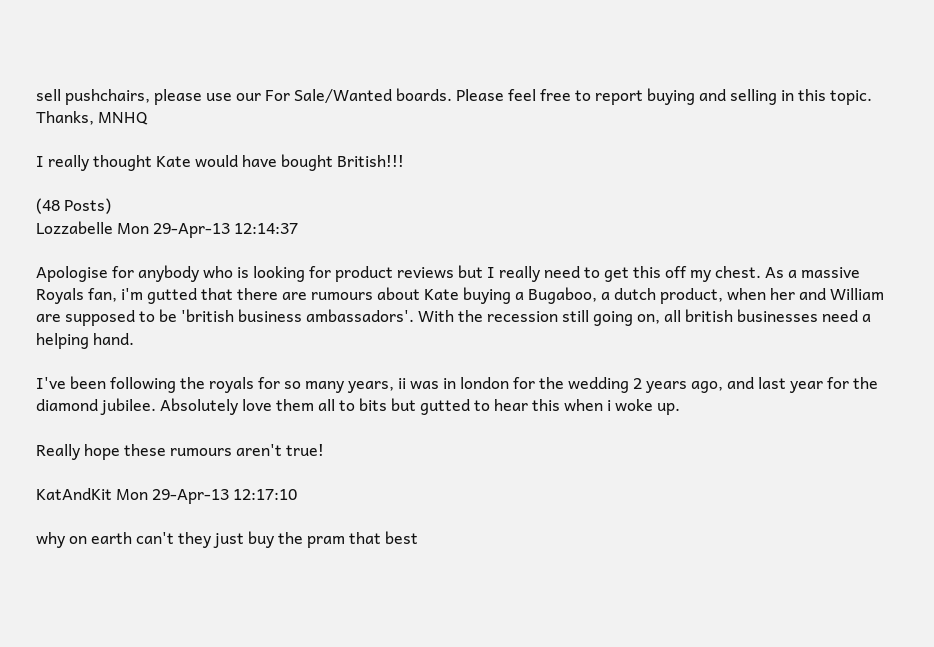sell pushchairs, please use our For Sale/Wanted boards. Please feel free to report buying and selling in this topic. Thanks, MNHQ

I really thought Kate would have bought British!!!

(48 Posts)
Lozzabelle Mon 29-Apr-13 12:14:37

Apologise for anybody who is looking for product reviews but I really need to get this off my chest. As a massive Royals fan, i'm gutted that there are rumours about Kate buying a Bugaboo, a dutch product, when her and William are supposed to be 'british business ambassadors'. With the recession still going on, all british businesses need a helping hand.

I've been following the royals for so many years, ii was in london for the wedding 2 years ago, and last year for the diamond jubilee. Absolutely love them all to bits but gutted to hear this when i woke up.

Really hope these rumours aren't true!

KatAndKit Mon 29-Apr-13 12:17:10

why on earth can't they just buy the pram that best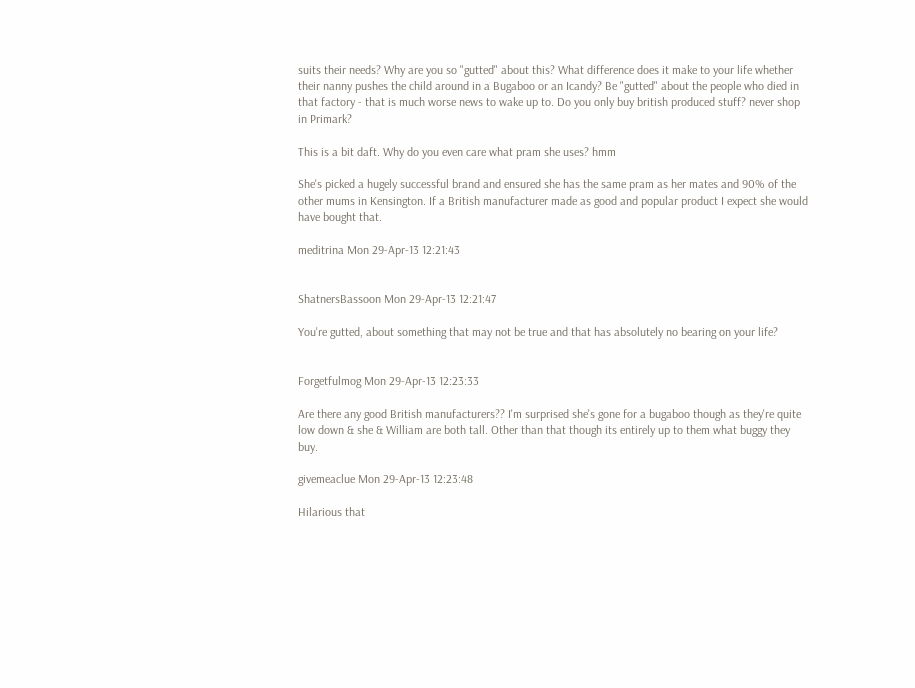suits their needs? Why are you so "gutted" about this? What difference does it make to your life whether their nanny pushes the child around in a Bugaboo or an Icandy? Be "gutted" about the people who died in that factory - that is much worse news to wake up to. Do you only buy british produced stuff? never shop in Primark?

This is a bit daft. Why do you even care what pram she uses? hmm

She's picked a hugely successful brand and ensured she has the same pram as her mates and 90% of the other mums in Kensington. If a British manufacturer made as good and popular product I expect she would have bought that.

meditrina Mon 29-Apr-13 12:21:43


ShatnersBassoon Mon 29-Apr-13 12:21:47

You're gutted, about something that may not be true and that has absolutely no bearing on your life?


Forgetfulmog Mon 29-Apr-13 12:23:33

Are there any good British manufacturers?? I'm surprised she's gone for a bugaboo though as they're quite low down & she & William are both tall. Other than that though its entirely up to them what buggy they buy.

givemeaclue Mon 29-Apr-13 12:23:48

Hilarious that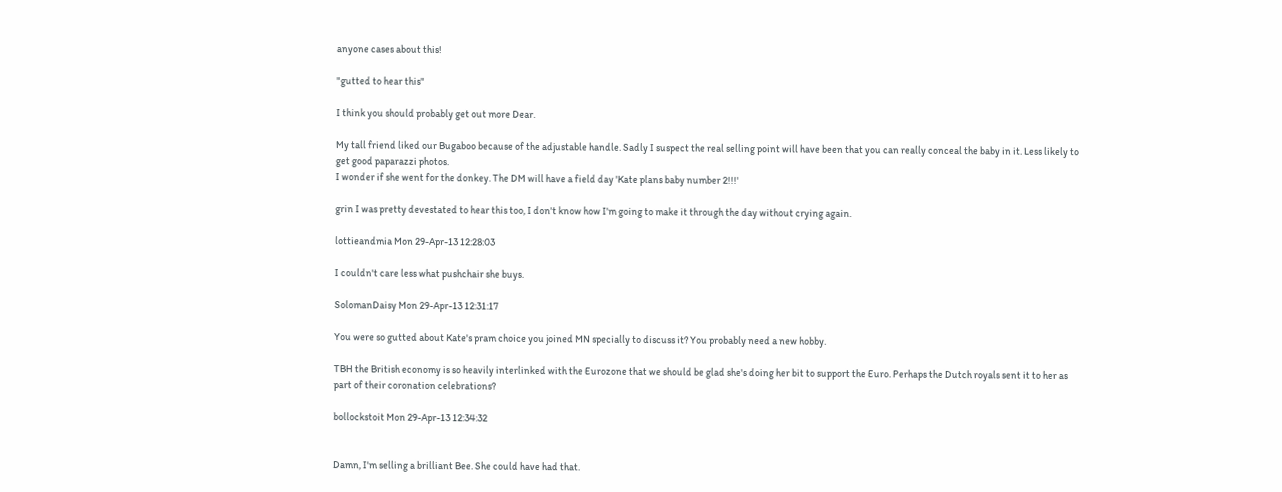anyone cases about this!

"gutted to hear this"

I think you should probably get out more Dear.

My tall friend liked our Bugaboo because of the adjustable handle. Sadly I suspect the real selling point will have been that you can really conceal the baby in it. Less likely to get good paparazzi photos.
I wonder if she went for the donkey. The DM will have a field day 'Kate plans baby number 2!!!'

grin I was pretty devestated to hear this too, I don't know how I'm going to make it through the day without crying again.

lottieandmia Mon 29-Apr-13 12:28:03

I couldn't care less what pushchair she buys.

SolomanDaisy Mon 29-Apr-13 12:31:17

You were so gutted about Kate's pram choice you joined MN specially to discuss it? You probably need a new hobby.

TBH the British economy is so heavily interlinked with the Eurozone that we should be glad she's doing her bit to support the Euro. Perhaps the Dutch royals sent it to her as part of their coronation celebrations?

bollockstoit Mon 29-Apr-13 12:34:32


Damn, I'm selling a brilliant Bee. She could have had that.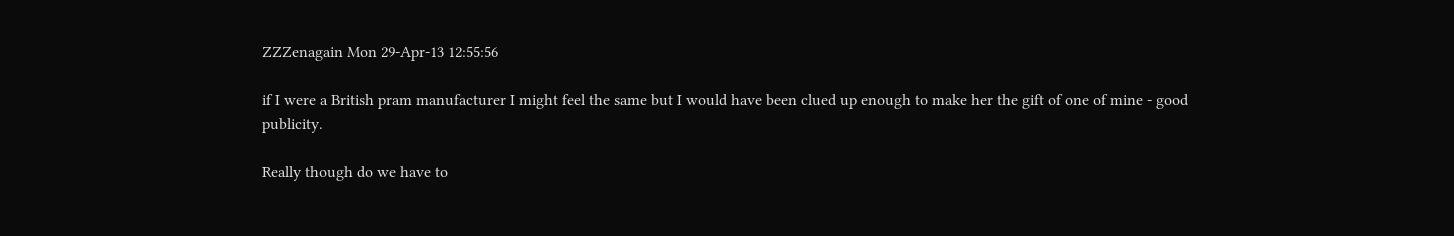ZZZenagain Mon 29-Apr-13 12:55:56

if I were a British pram manufacturer I might feel the same but I would have been clued up enough to make her the gift of one of mine - good publicity.

Really though do we have to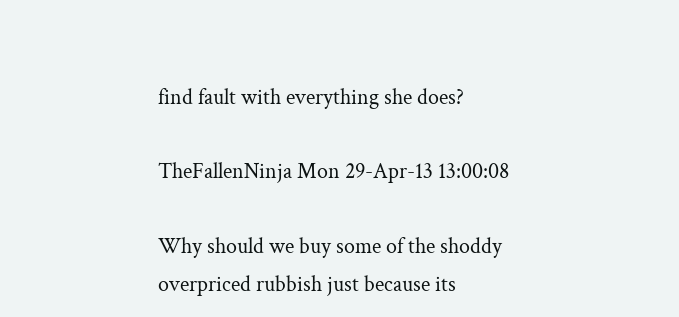find fault with everything she does?

TheFallenNinja Mon 29-Apr-13 13:00:08

Why should we buy some of the shoddy overpriced rubbish just because its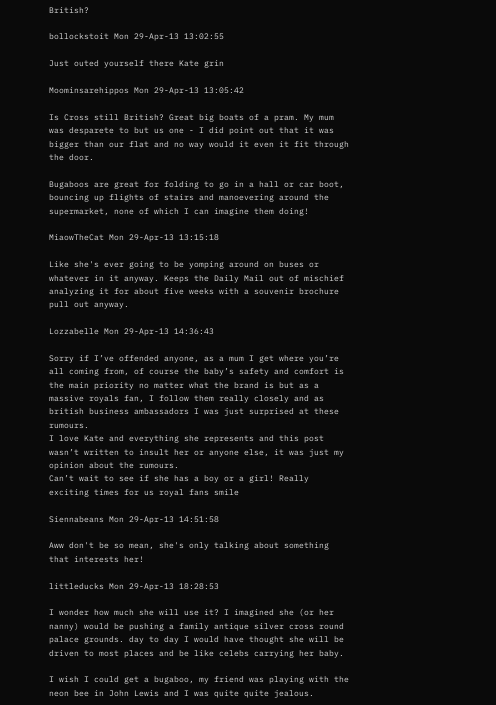British?

bollockstoit Mon 29-Apr-13 13:02:55

Just outed yourself there Kate grin

Moominsarehippos Mon 29-Apr-13 13:05:42

Is Cross still British? Great big boats of a pram. My mum was desparete to but us one - I did point out that it was bigger than our flat and no way would it even it fit through the door.

Bugaboos are great for folding to go in a hall or car boot, bouncing up flights of stairs and manoevering around the supermarket, none of which I can imagine them doing!

MiaowTheCat Mon 29-Apr-13 13:15:18

Like she's ever going to be yomping around on buses or whatever in it anyway. Keeps the Daily Mail out of mischief analyzing it for about five weeks with a souvenir brochure pull out anyway.

Lozzabelle Mon 29-Apr-13 14:36:43

Sorry if I’ve offended anyone, as a mum I get where you’re all coming from, of course the baby’s safety and comfort is the main priority no matter what the brand is but as a massive royals fan, I follow them really closely and as british business ambassadors I was just surprised at these rumours.
I love Kate and everything she represents and this post wasn’t written to insult her or anyone else, it was just my opinion about the rumours.
Can’t wait to see if she has a boy or a girl! Really exciting times for us royal fans smile

Siennabeans Mon 29-Apr-13 14:51:58

Aww don't be so mean, she's only talking about something that interests her!

littleducks Mon 29-Apr-13 18:28:53

I wonder how much she will use it? I imagined she (or her nanny) would be pushing a family antique silver cross round palace grounds. day to day I would have thought she will be driven to most places and be like celebs carrying her baby.

I wish I could get a bugaboo, my friend was playing with the neon bee in John Lewis and I was quite quite jealous.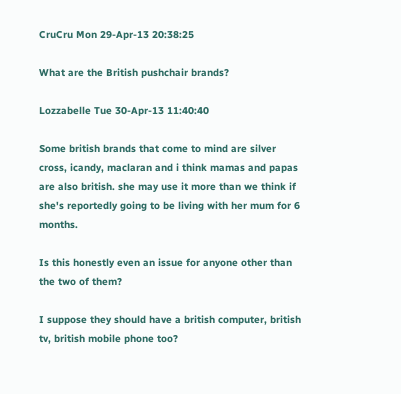CruCru Mon 29-Apr-13 20:38:25

What are the British pushchair brands?

Lozzabelle Tue 30-Apr-13 11:40:40

Some british brands that come to mind are silver cross, icandy, maclaran and i think mamas and papas are also british. she may use it more than we think if she's reportedly going to be living with her mum for 6 months.

Is this honestly even an issue for anyone other than the two of them?

I suppose they should have a british computer, british tv, british mobile phone too?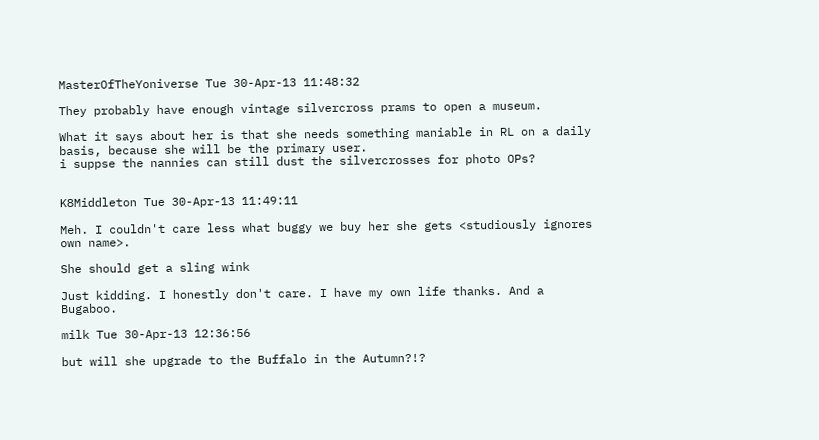MasterOfTheYoniverse Tue 30-Apr-13 11:48:32

They probably have enough vintage silvercross prams to open a museum.

What it says about her is that she needs something maniable in RL on a daily basis, because she will be the primary user.
i suppse the nannies can still dust the silvercrosses for photo OPs?


K8Middleton Tue 30-Apr-13 11:49:11

Meh. I couldn't care less what buggy we buy her she gets <studiously ignores own name>.

She should get a sling wink

Just kidding. I honestly don't care. I have my own life thanks. And a Bugaboo.

milk Tue 30-Apr-13 12:36:56

but will she upgrade to the Buffalo in the Autumn?!?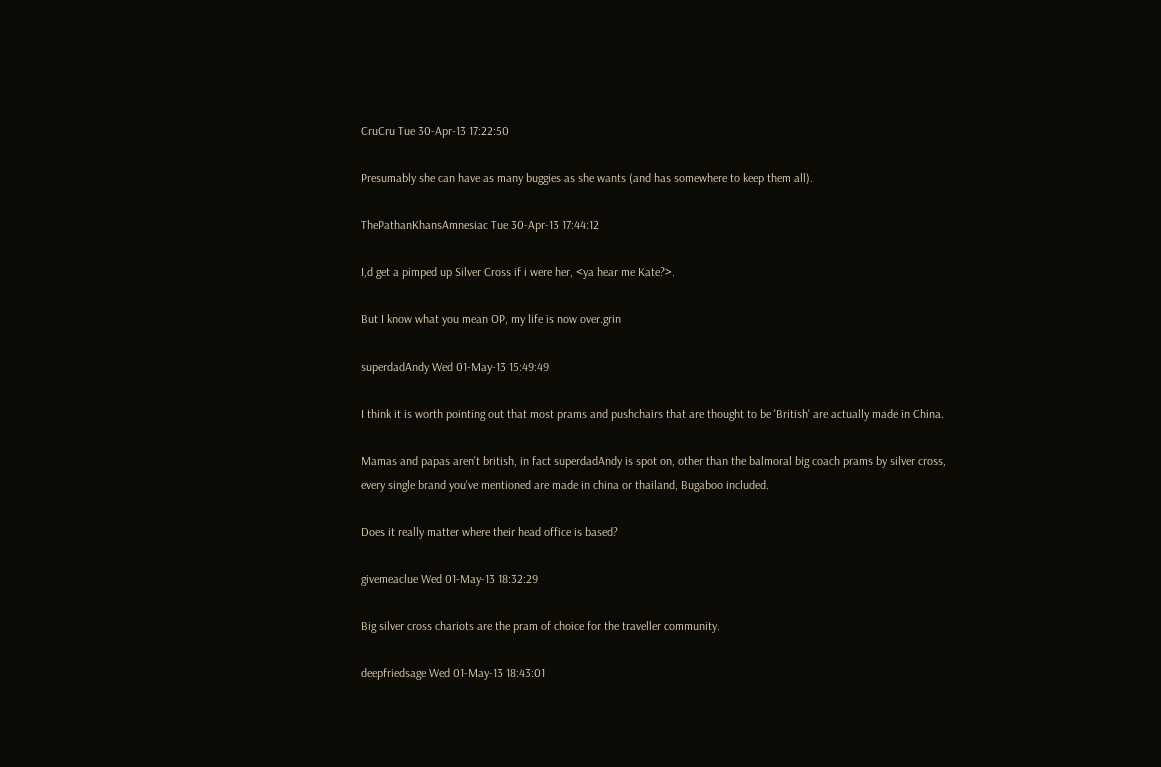CruCru Tue 30-Apr-13 17:22:50

Presumably she can have as many buggies as she wants (and has somewhere to keep them all).

ThePathanKhansAmnesiac Tue 30-Apr-13 17:44:12

I,d get a pimped up Silver Cross if i were her, <ya hear me Kate?>.

But I know what you mean OP, my life is now over.grin

superdadAndy Wed 01-May-13 15:49:49

I think it is worth pointing out that most prams and pushchairs that are thought to be 'British' are actually made in China.

Mamas and papas aren't british, in fact superdadAndy is spot on, other than the balmoral big coach prams by silver cross, every single brand you've mentioned are made in china or thailand, Bugaboo included.

Does it really matter where their head office is based?

givemeaclue Wed 01-May-13 18:32:29

Big silver cross chariots are the pram of choice for the traveller community.

deepfriedsage Wed 01-May-13 18:43:01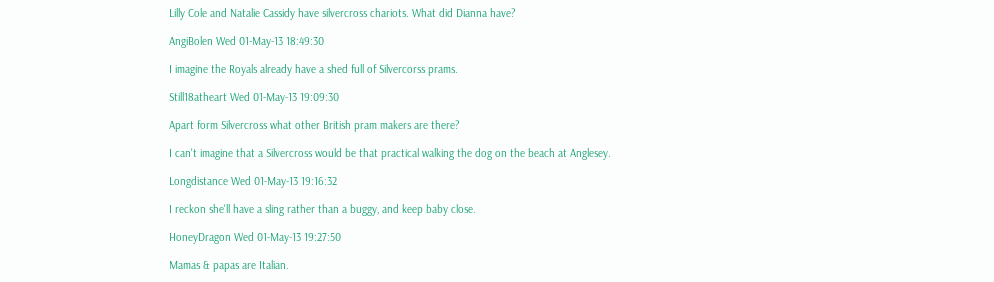Lilly Cole and Natalie Cassidy have silvercross chariots. What did Dianna have?

AngiBolen Wed 01-May-13 18:49:30

I imagine the Royals already have a shed full of Silvercorss prams.

Still18atheart Wed 01-May-13 19:09:30

Apart form Silvercross what other British pram makers are there?

I can't imagine that a Silvercross would be that practical walking the dog on the beach at Anglesey.

Longdistance Wed 01-May-13 19:16:32

I reckon she'll have a sling rather than a buggy, and keep baby close.

HoneyDragon Wed 01-May-13 19:27:50

Mamas & papas are Italian.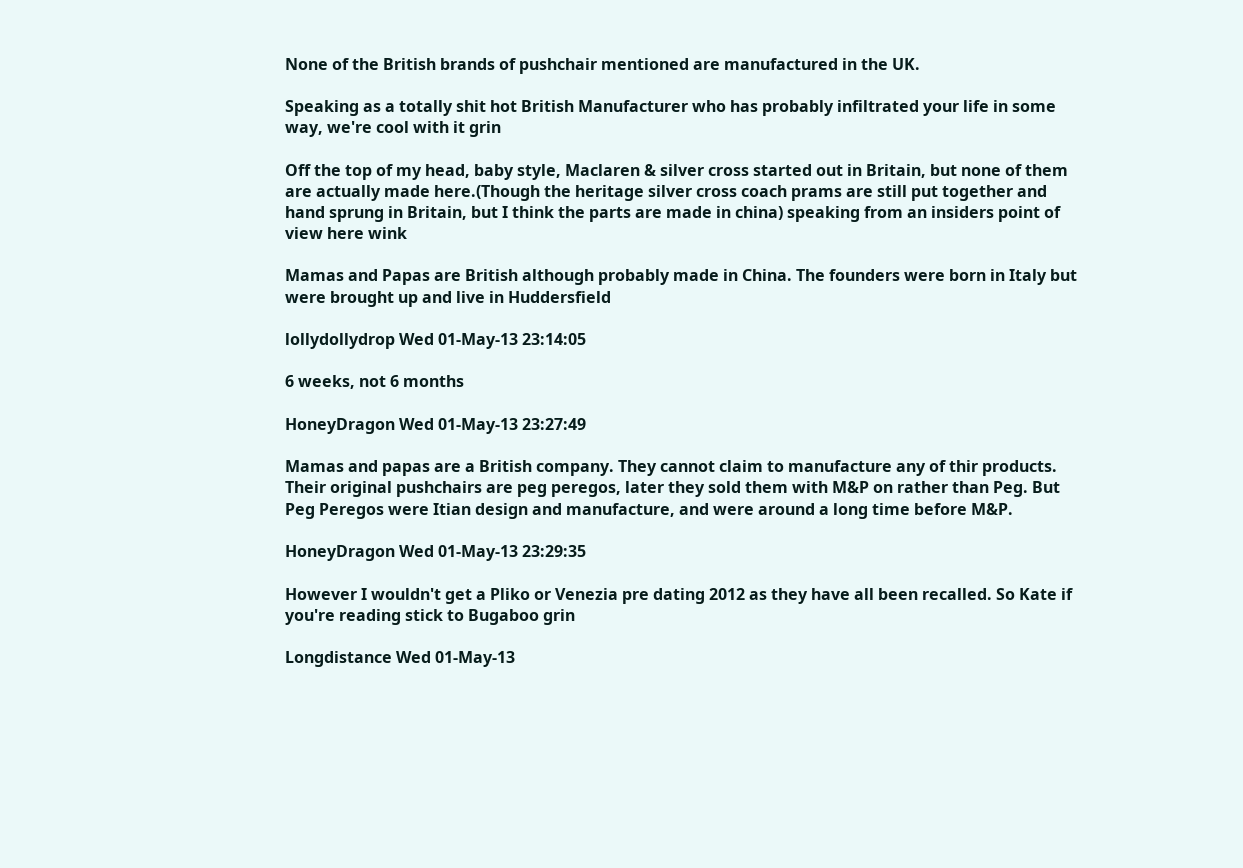None of the British brands of pushchair mentioned are manufactured in the UK.

Speaking as a totally shit hot British Manufacturer who has probably infiltrated your life in some way, we're cool with it grin

Off the top of my head, baby style, Maclaren & silver cross started out in Britain, but none of them are actually made here.(Though the heritage silver cross coach prams are still put together and hand sprung in Britain, but I think the parts are made in china) speaking from an insiders point of view here wink

Mamas and Papas are British although probably made in China. The founders were born in Italy but were brought up and live in Huddersfield

lollydollydrop Wed 01-May-13 23:14:05

6 weeks, not 6 months

HoneyDragon Wed 01-May-13 23:27:49

Mamas and papas are a British company. They cannot claim to manufacture any of thir products. Their original pushchairs are peg peregos, later they sold them with M&P on rather than Peg. But Peg Peregos were Itian design and manufacture, and were around a long time before M&P.

HoneyDragon Wed 01-May-13 23:29:35

However I wouldn't get a Pliko or Venezia pre dating 2012 as they have all been recalled. So Kate if you're reading stick to Bugaboo grin

Longdistance Wed 01-May-13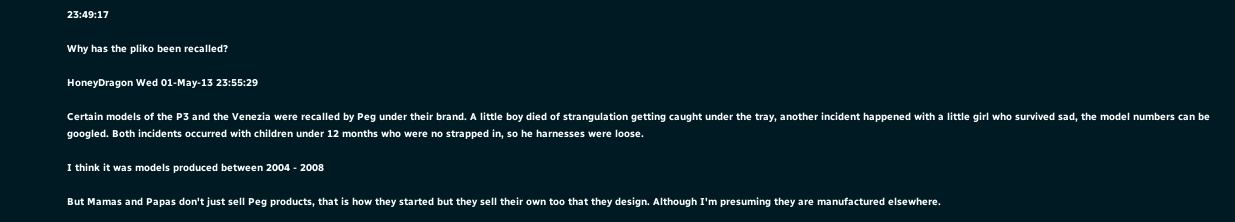23:49:17

Why has the pliko been recalled?

HoneyDragon Wed 01-May-13 23:55:29

Certain models of the P3 and the Venezia were recalled by Peg under their brand. A little boy died of strangulation getting caught under the tray, another incident happened with a little girl who survived sad, the model numbers can be googled. Both incidents occurred with children under 12 months who were no strapped in, so he harnesses were loose.

I think it was models produced between 2004 - 2008

But Mamas and Papas don't just sell Peg products, that is how they started but they sell their own too that they design. Although I'm presuming they are manufactured elsewhere.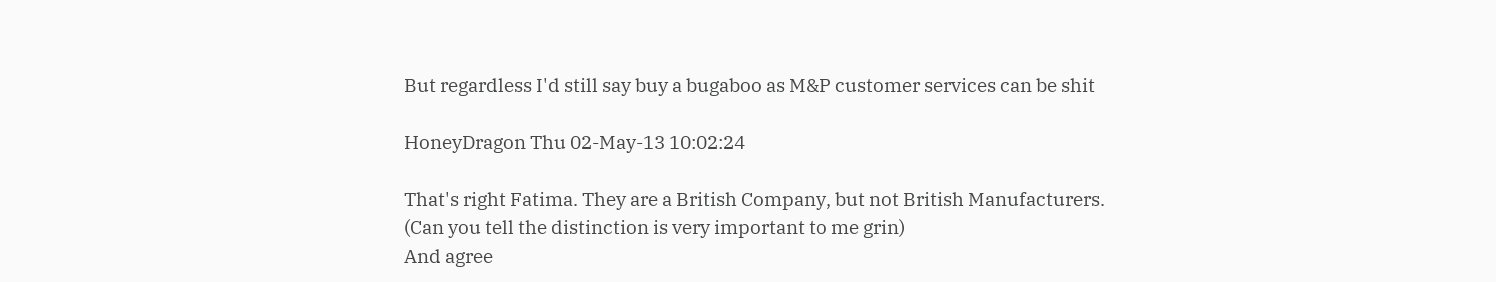But regardless I'd still say buy a bugaboo as M&P customer services can be shit

HoneyDragon Thu 02-May-13 10:02:24

That's right Fatima. They are a British Company, but not British Manufacturers.
(Can you tell the distinction is very important to me grin)
And agree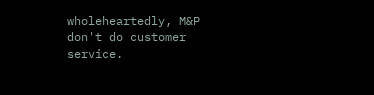wholeheartedly, M&P don't do customer service.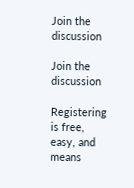Join the discussion

Join the discussion

Registering is free, easy, and means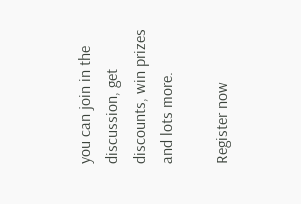you can join in the discussion, get discounts, win prizes and lots more.

Register now